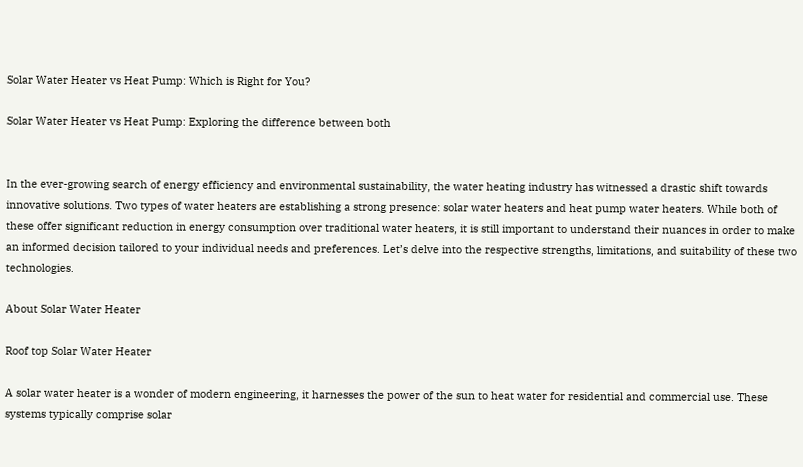Solar Water Heater vs Heat Pump: Which is Right for You?

Solar Water Heater vs Heat Pump: Exploring the difference between both


In the ever-growing search of energy efficiency and environmental sustainability, the water heating industry has witnessed a drastic shift towards innovative solutions. Two types of water heaters are establishing a strong presence: solar water heaters and heat pump water heaters. While both of these offer significant reduction in energy consumption over traditional water heaters, it is still important to understand their nuances in order to make an informed decision tailored to your individual needs and preferences. Let’s delve into the respective strengths, limitations, and suitability of these two technologies.

About Solar Water Heater

Roof top Solar Water Heater

A solar water heater is a wonder of modern engineering, it harnesses the power of the sun to heat water for residential and commercial use. These systems typically comprise solar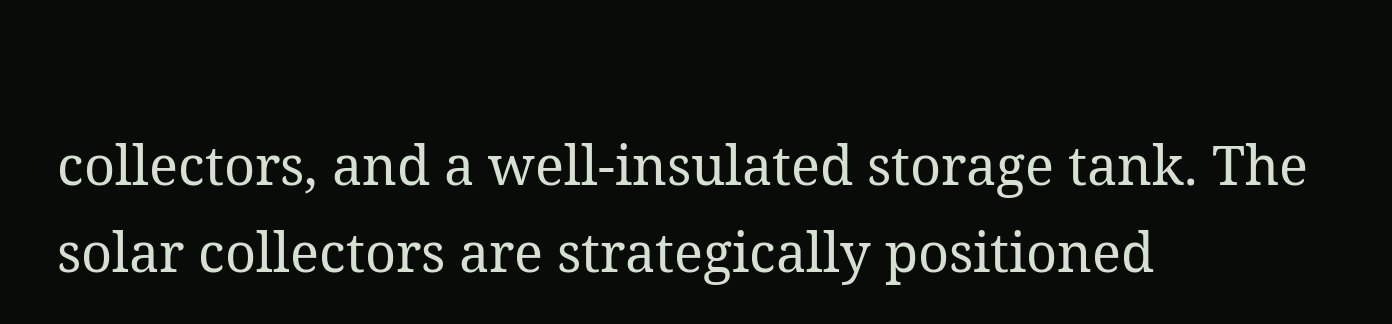collectors, and a well-insulated storage tank. The solar collectors are strategically positioned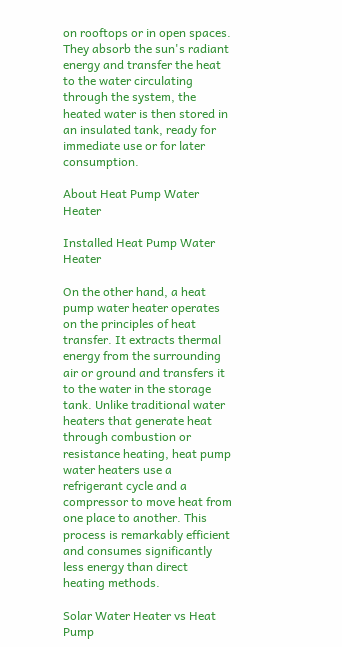on rooftops or in open spaces. They absorb the sun's radiant energy and transfer the heat to the water circulating through the system, the heated water is then stored in an insulated tank, ready for immediate use or for later consumption.

About Heat Pump Water Heater

Installed Heat Pump Water Heater

On the other hand, a heat pump water heater operates on the principles of heat transfer. It extracts thermal energy from the surrounding air or ground and transfers it to the water in the storage tank. Unlike traditional water heaters that generate heat through combustion or resistance heating, heat pump water heaters use a refrigerant cycle and a compressor to move heat from one place to another. This process is remarkably efficient and consumes significantly less energy than direct heating methods.

Solar Water Heater vs Heat Pump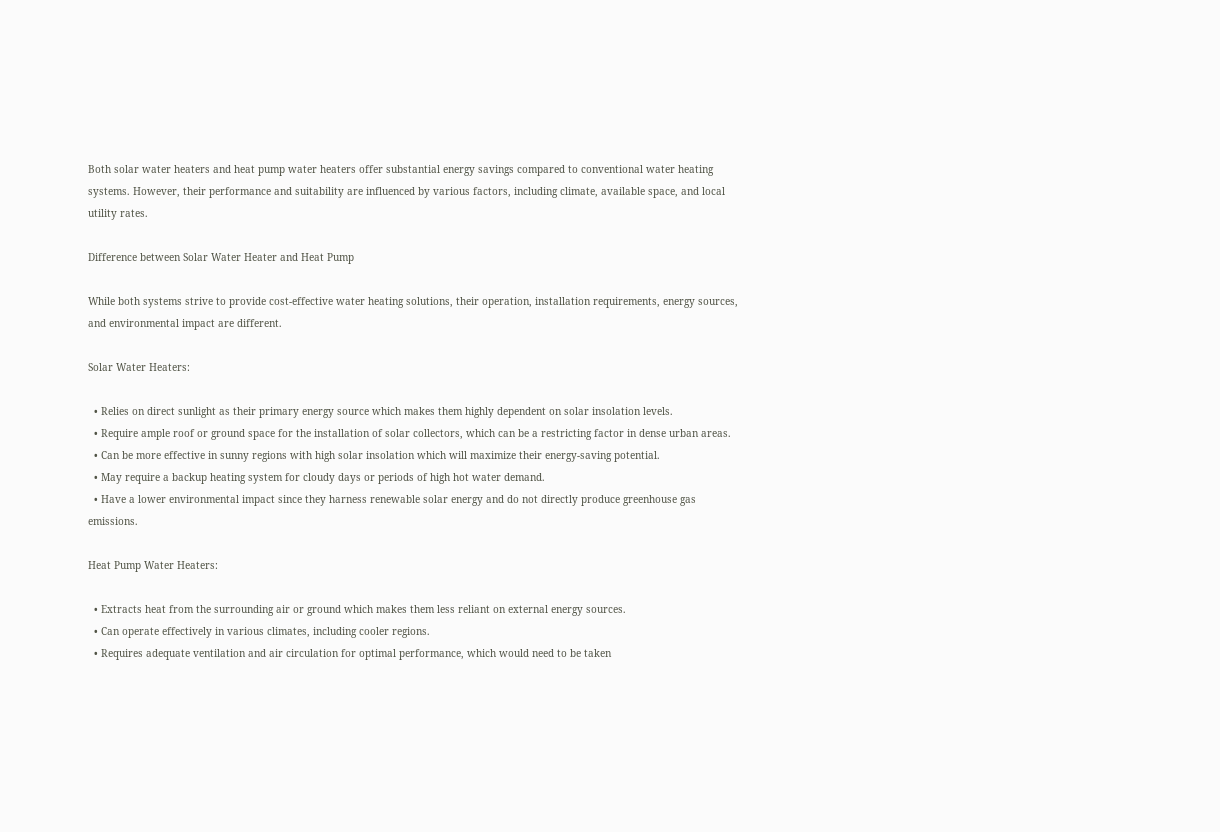Both solar water heaters and heat pump water heaters offer substantial energy savings compared to conventional water heating systems. However, their performance and suitability are influenced by various factors, including climate, available space, and local utility rates.

Difference between Solar Water Heater and Heat Pump

While both systems strive to provide cost-effective water heating solutions, their operation, installation requirements, energy sources, and environmental impact are different.

Solar Water Heaters:

  • Relies on direct sunlight as their primary energy source which makes them highly dependent on solar insolation levels.
  • Require ample roof or ground space for the installation of solar collectors, which can be a restricting factor in dense urban areas.
  • Can be more effective in sunny regions with high solar insolation which will maximize their energy-saving potential.
  • May require a backup heating system for cloudy days or periods of high hot water demand.
  • Have a lower environmental impact since they harness renewable solar energy and do not directly produce greenhouse gas emissions.

Heat Pump Water Heaters:

  • Extracts heat from the surrounding air or ground which makes them less reliant on external energy sources.
  • Can operate effectively in various climates, including cooler regions.
  • Requires adequate ventilation and air circulation for optimal performance, which would need to be taken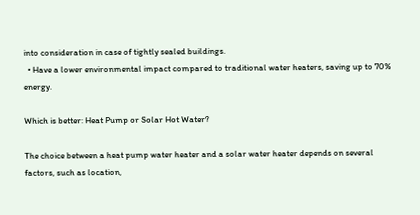into consideration in case of tightly sealed buildings.
  • Have a lower environmental impact compared to traditional water heaters, saving up to 70% energy.

Which is better: Heat Pump or Solar Hot Water?

The choice between a heat pump water heater and a solar water heater depends on several factors, such as location,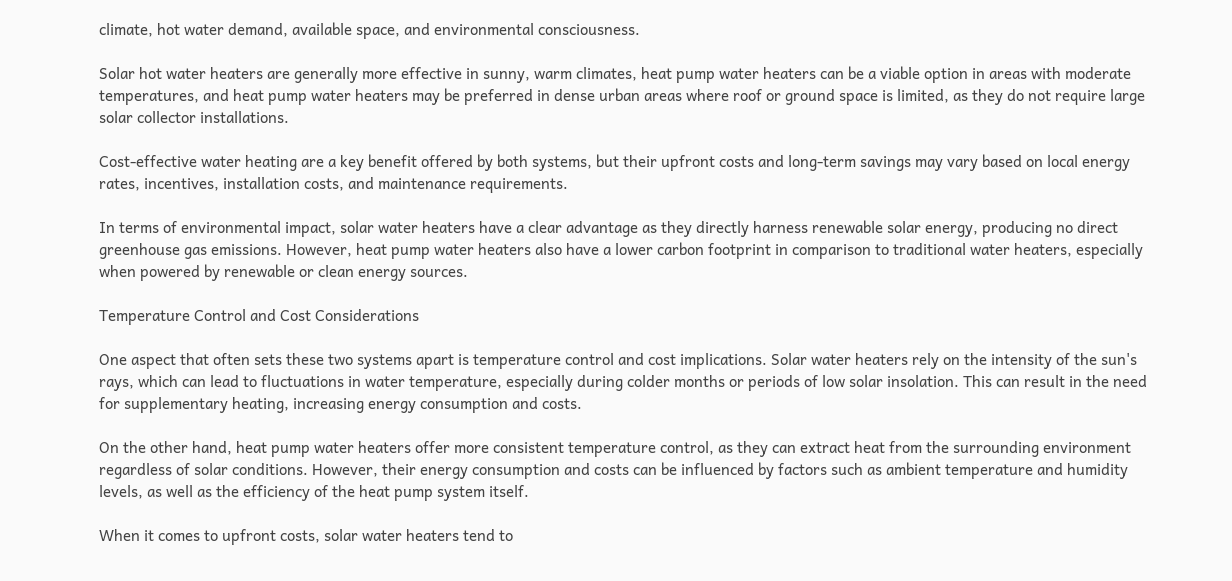climate, hot water demand, available space, and environmental consciousness.

Solar hot water heaters are generally more effective in sunny, warm climates, heat pump water heaters can be a viable option in areas with moderate temperatures, and heat pump water heaters may be preferred in dense urban areas where roof or ground space is limited, as they do not require large solar collector installations.

Cost-effective water heating are a key benefit offered by both systems, but their upfront costs and long-term savings may vary based on local energy rates, incentives, installation costs, and maintenance requirements.

In terms of environmental impact, solar water heaters have a clear advantage as they directly harness renewable solar energy, producing no direct greenhouse gas emissions. However, heat pump water heaters also have a lower carbon footprint in comparison to traditional water heaters, especially when powered by renewable or clean energy sources.

Temperature Control and Cost Considerations

One aspect that often sets these two systems apart is temperature control and cost implications. Solar water heaters rely on the intensity of the sun's rays, which can lead to fluctuations in water temperature, especially during colder months or periods of low solar insolation. This can result in the need for supplementary heating, increasing energy consumption and costs.

On the other hand, heat pump water heaters offer more consistent temperature control, as they can extract heat from the surrounding environment regardless of solar conditions. However, their energy consumption and costs can be influenced by factors such as ambient temperature and humidity levels, as well as the efficiency of the heat pump system itself.

When it comes to upfront costs, solar water heaters tend to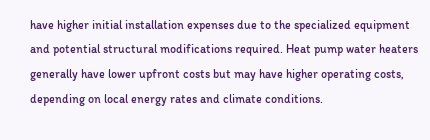have higher initial installation expenses due to the specialized equipment and potential structural modifications required. Heat pump water heaters generally have lower upfront costs but may have higher operating costs, depending on local energy rates and climate conditions.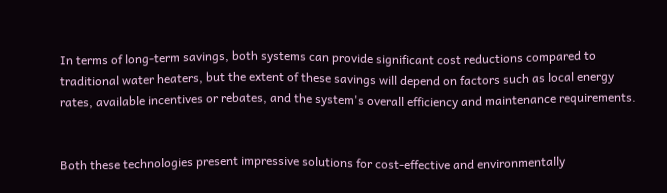In terms of long-term savings, both systems can provide significant cost reductions compared to traditional water heaters, but the extent of these savings will depend on factors such as local energy rates, available incentives or rebates, and the system's overall efficiency and maintenance requirements.


Both these technologies present impressive solutions for cost-effective and environmentally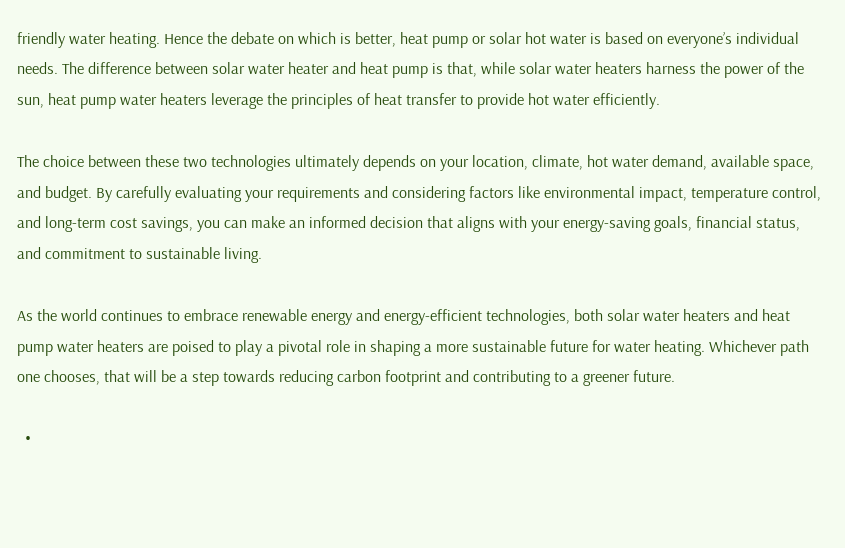friendly water heating. Hence the debate on which is better, heat pump or solar hot water is based on everyone’s individual needs. The difference between solar water heater and heat pump is that, while solar water heaters harness the power of the sun, heat pump water heaters leverage the principles of heat transfer to provide hot water efficiently.

The choice between these two technologies ultimately depends on your location, climate, hot water demand, available space, and budget. By carefully evaluating your requirements and considering factors like environmental impact, temperature control, and long-term cost savings, you can make an informed decision that aligns with your energy-saving goals, financial status, and commitment to sustainable living.

As the world continues to embrace renewable energy and energy-efficient technologies, both solar water heaters and heat pump water heaters are poised to play a pivotal role in shaping a more sustainable future for water heating. Whichever path one chooses, that will be a step towards reducing carbon footprint and contributing to a greener future.

  •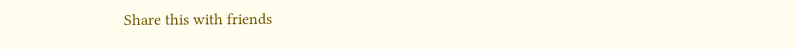Share this with friends